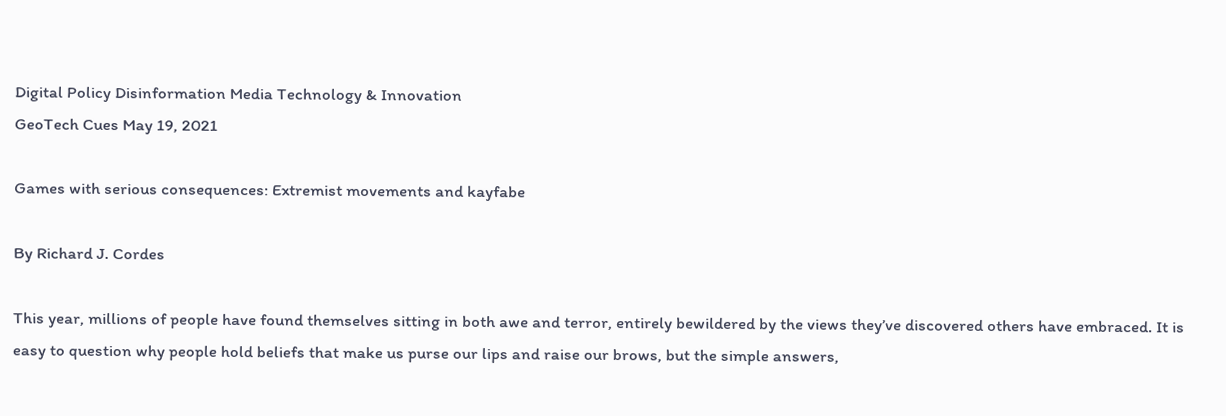Digital Policy Disinformation Media Technology & Innovation
GeoTech Cues May 19, 2021

Games with serious consequences: Extremist movements and kayfabe

By Richard J. Cordes

This year, millions of people have found themselves sitting in both awe and terror, entirely bewildered by the views they’ve discovered others have embraced. It is easy to question why people hold beliefs that make us purse our lips and raise our brows, but the simple answers,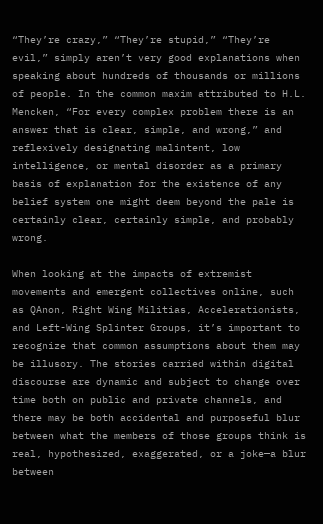“They’re crazy,” “They’re stupid,” “They’re evil,” simply aren’t very good explanations when speaking about hundreds of thousands or millions of people. In the common maxim attributed to H.L. Mencken, “For every complex problem there is an answer that is clear, simple, and wrong,” and reflexively designating malintent, low intelligence, or mental disorder as a primary basis of explanation for the existence of any belief system one might deem beyond the pale is certainly clear, certainly simple, and probably wrong.

When looking at the impacts of extremist movements and emergent collectives online, such as QAnon, Right Wing Militias, Accelerationists, and Left-Wing Splinter Groups, it’s important to recognize that common assumptions about them may be illusory. The stories carried within digital discourse are dynamic and subject to change over time both on public and private channels, and there may be both accidental and purposeful blur between what the members of those groups think is real, hypothesized, exaggerated, or a joke—a blur between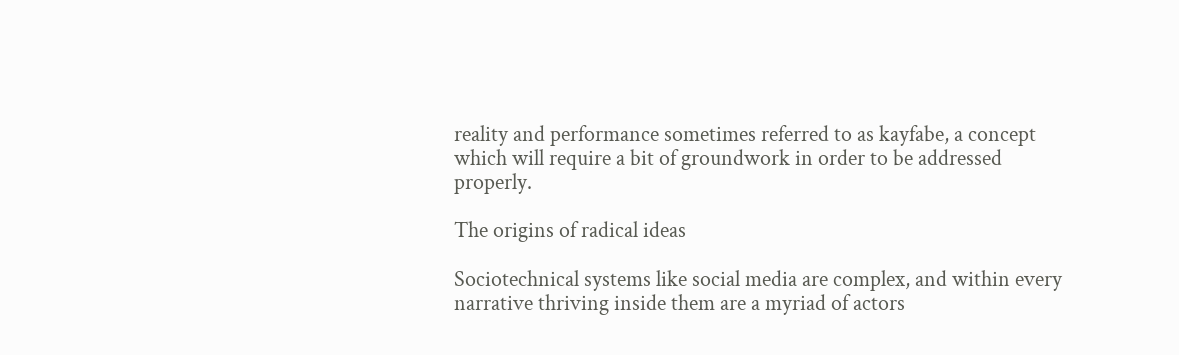reality and performance sometimes referred to as kayfabe, a concept which will require a bit of groundwork in order to be addressed properly.

The origins of radical ideas

Sociotechnical systems like social media are complex, and within every narrative thriving inside them are a myriad of actors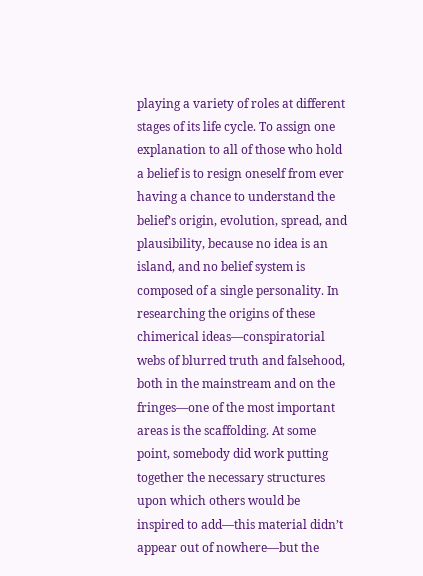playing a variety of roles at different stages of its life cycle. To assign one explanation to all of those who hold a belief is to resign oneself from ever having a chance to understand the belief’s origin, evolution, spread, and plausibility, because no idea is an island, and no belief system is composed of a single personality. In researching the origins of these chimerical ideas—conspiratorial webs of blurred truth and falsehood, both in the mainstream and on the fringes—one of the most important areas is the scaffolding. At some point, somebody did work putting together the necessary structures upon which others would be inspired to add—this material didn’t appear out of nowhere—but the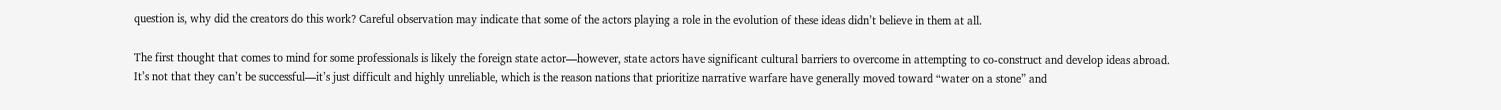question is, why did the creators do this work? Careful observation may indicate that some of the actors playing a role in the evolution of these ideas didn’t believe in them at all.

The first thought that comes to mind for some professionals is likely the foreign state actor—however, state actors have significant cultural barriers to overcome in attempting to co-construct and develop ideas abroad. It’s not that they can’t be successful—it’s just difficult and highly unreliable, which is the reason nations that prioritize narrative warfare have generally moved toward “water on a stone” and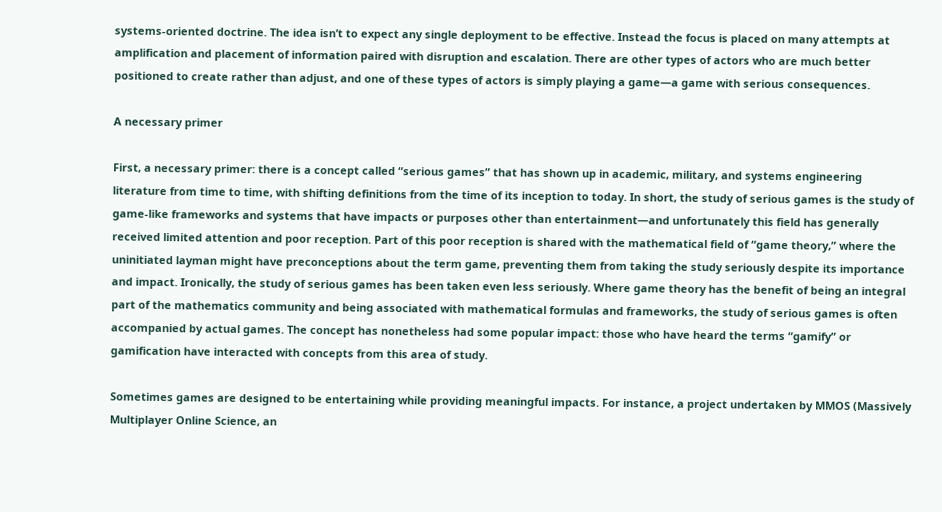systems-oriented doctrine. The idea isn’t to expect any single deployment to be effective. Instead the focus is placed on many attempts at amplification and placement of information paired with disruption and escalation. There are other types of actors who are much better positioned to create rather than adjust, and one of these types of actors is simply playing a game—a game with serious consequences.

A necessary primer

First, a necessary primer: there is a concept called “serious games” that has shown up in academic, military, and systems engineering literature from time to time, with shifting definitions from the time of its inception to today. In short, the study of serious games is the study of game-like frameworks and systems that have impacts or purposes other than entertainment—and unfortunately this field has generally received limited attention and poor reception. Part of this poor reception is shared with the mathematical field of “game theory,” where the uninitiated layman might have preconceptions about the term game, preventing them from taking the study seriously despite its importance and impact. Ironically, the study of serious games has been taken even less seriously. Where game theory has the benefit of being an integral part of the mathematics community and being associated with mathematical formulas and frameworks, the study of serious games is often accompanied by actual games. The concept has nonetheless had some popular impact: those who have heard the terms “gamify” or gamification have interacted with concepts from this area of study.

Sometimes games are designed to be entertaining while providing meaningful impacts. For instance, a project undertaken by MMOS (Massively Multiplayer Online Science, an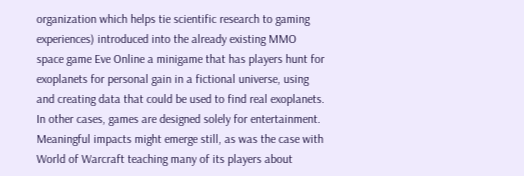organization which helps tie scientific research to gaming experiences) introduced into the already existing MMO space game Eve Online a minigame that has players hunt for exoplanets for personal gain in a fictional universe, using and creating data that could be used to find real exoplanets. In other cases, games are designed solely for entertainment. Meaningful impacts might emerge still, as was the case with World of Warcraft teaching many of its players about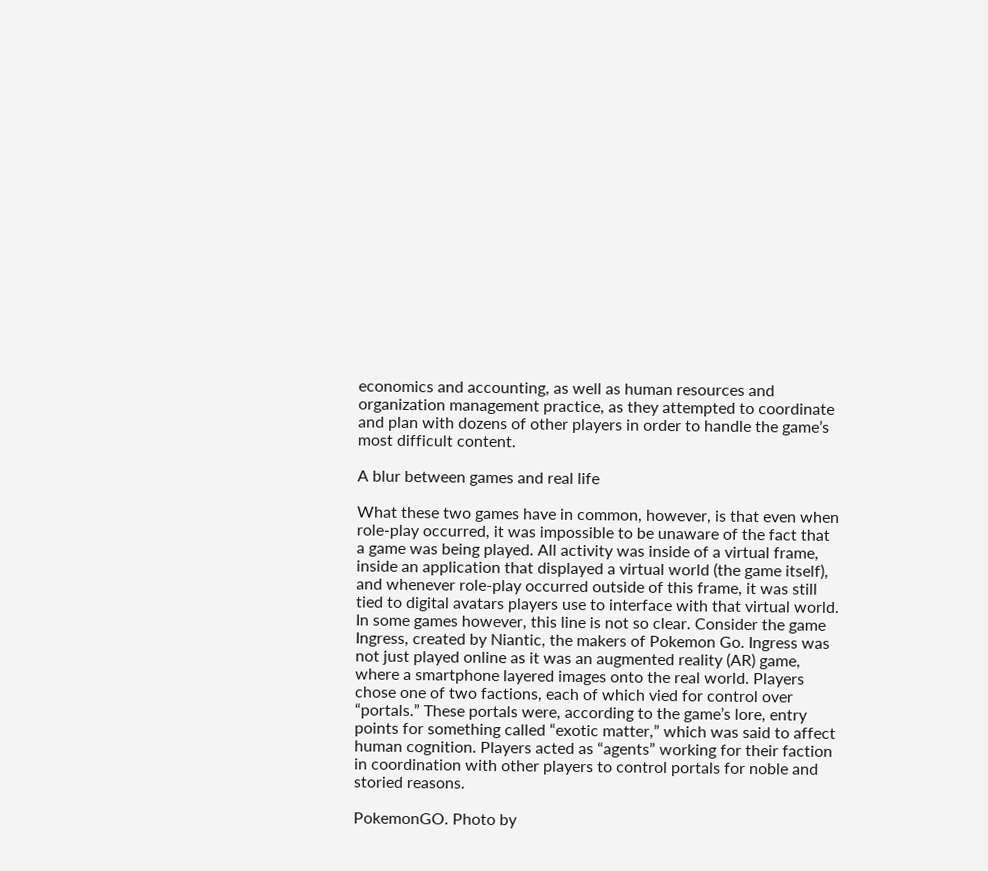economics and accounting, as well as human resources and organization management practice, as they attempted to coordinate and plan with dozens of other players in order to handle the game’s most difficult content.

A blur between games and real life

What these two games have in common, however, is that even when role-play occurred, it was impossible to be unaware of the fact that a game was being played. All activity was inside of a virtual frame, inside an application that displayed a virtual world (the game itself), and whenever role-play occurred outside of this frame, it was still tied to digital avatars players use to interface with that virtual world. In some games however, this line is not so clear. Consider the game Ingress, created by Niantic, the makers of Pokemon Go. Ingress was not just played online as it was an augmented reality (AR) game, where a smartphone layered images onto the real world. Players chose one of two factions, each of which vied for control over “portals.” These portals were, according to the game’s lore, entry points for something called “exotic matter,” which was said to affect human cognition. Players acted as “agents” working for their faction in coordination with other players to control portals for noble and storied reasons.

PokemonGO. Photo by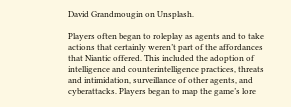David Grandmougin on Unsplash.

Players often began to roleplay as agents and to take actions that certainly weren’t part of the affordances that Niantic offered. This included the adoption of intelligence and counterintelligence practices, threats and intimidation, surveillance of other agents, and cyberattacks. Players began to map the game’s lore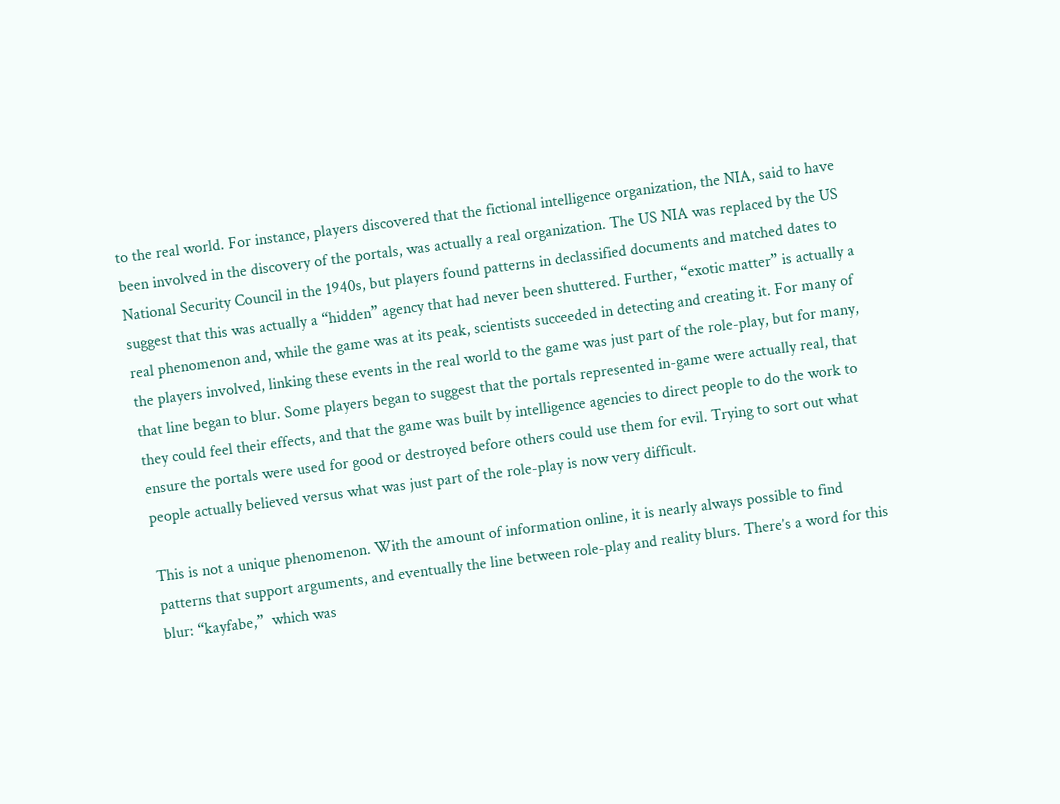to the real world. For instance, players discovered that the fictional intelligence organization, the NIA, said to have been involved in the discovery of the portals, was actually a real organization. The US NIA was replaced by the US National Security Council in the 1940s, but players found patterns in declassified documents and matched dates to suggest that this was actually a “hidden” agency that had never been shuttered. Further, “exotic matter” is actually a real phenomenon and, while the game was at its peak, scientists succeeded in detecting and creating it. For many of the players involved, linking these events in the real world to the game was just part of the role-play, but for many, that line began to blur. Some players began to suggest that the portals represented in-game were actually real, that they could feel their effects, and that the game was built by intelligence agencies to direct people to do the work to ensure the portals were used for good or destroyed before others could use them for evil. Trying to sort out what people actually believed versus what was just part of the role-play is now very difficult.

This is not a unique phenomenon. With the amount of information online, it is nearly always possible to find patterns that support arguments, and eventually the line between role-play and reality blurs. There’s a word for this blur: “kayfabe,”  which was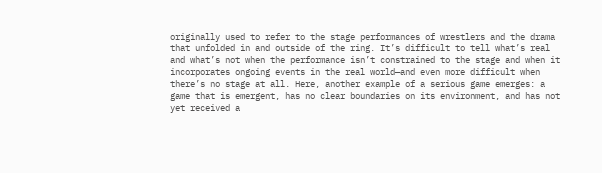originally used to refer to the stage performances of wrestlers and the drama that unfolded in and outside of the ring. It’s difficult to tell what’s real and what’s not when the performance isn’t constrained to the stage and when it incorporates ongoing events in the real world—and even more difficult when there’s no stage at all. Here, another example of a serious game emerges: a game that is emergent, has no clear boundaries on its environment, and has not yet received a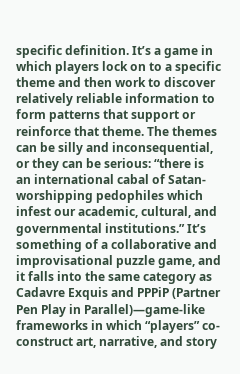specific definition. It’s a game in which players lock on to a specific theme and then work to discover relatively reliable information to form patterns that support or reinforce that theme. The themes can be silly and inconsequential, or they can be serious: “there is an international cabal of Satan-worshipping pedophiles which infest our academic, cultural, and governmental institutions.” It’s something of a collaborative and improvisational puzzle game, and it falls into the same category as Cadavre Exquis and PPPiP (Partner Pen Play in Parallel)—game-like frameworks in which “players” co-construct art, narrative, and story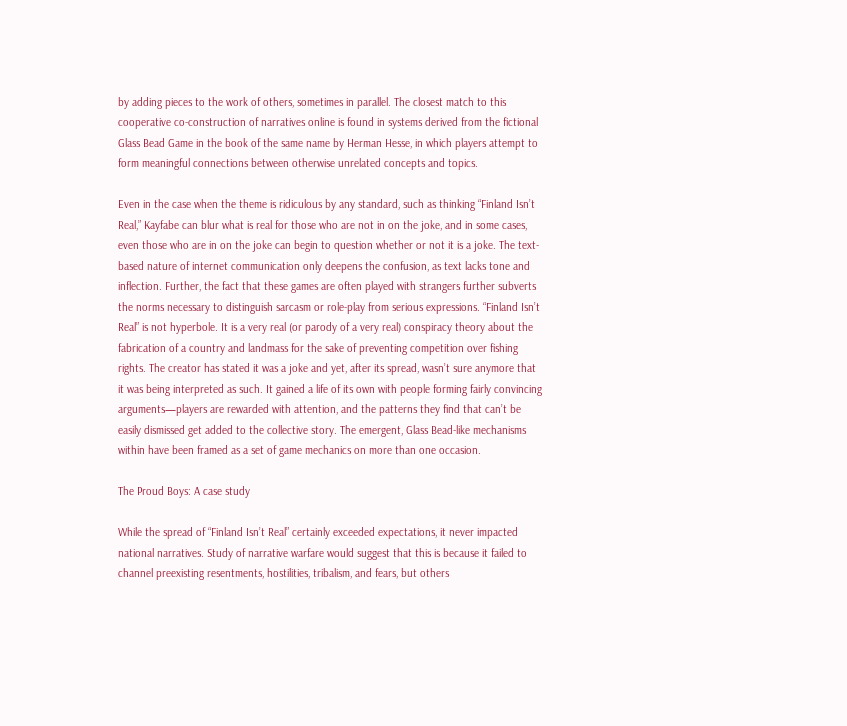by adding pieces to the work of others, sometimes in parallel. The closest match to this cooperative co-construction of narratives online is found in systems derived from the fictional Glass Bead Game in the book of the same name by Herman Hesse, in which players attempt to form meaningful connections between otherwise unrelated concepts and topics.

Even in the case when the theme is ridiculous by any standard, such as thinking “Finland Isn’t Real,” Kayfabe can blur what is real for those who are not in on the joke, and in some cases, even those who are in on the joke can begin to question whether or not it is a joke. The text-based nature of internet communication only deepens the confusion, as text lacks tone and inflection. Further, the fact that these games are often played with strangers further subverts the norms necessary to distinguish sarcasm or role-play from serious expressions. “Finland Isn’t Real” is not hyperbole. It is a very real (or parody of a very real) conspiracy theory about the fabrication of a country and landmass for the sake of preventing competition over fishing rights. The creator has stated it was a joke and yet, after its spread, wasn’t sure anymore that it was being interpreted as such. It gained a life of its own with people forming fairly convincing arguments—players are rewarded with attention, and the patterns they find that can’t be easily dismissed get added to the collective story. The emergent, Glass Bead-like mechanisms within have been framed as a set of game mechanics on more than one occasion.

The Proud Boys: A case study

While the spread of “Finland Isn’t Real” certainly exceeded expectations, it never impacted national narratives. Study of narrative warfare would suggest that this is because it failed to channel preexisting resentments, hostilities, tribalism, and fears, but others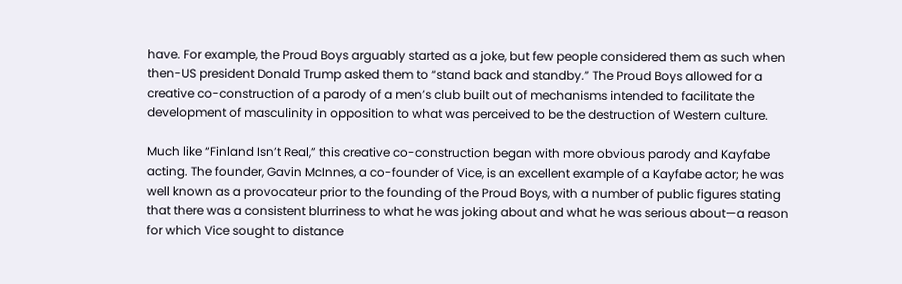have. For example, the Proud Boys arguably started as a joke, but few people considered them as such when then-US president Donald Trump asked them to “stand back and standby.” The Proud Boys allowed for a creative co-construction of a parody of a men’s club built out of mechanisms intended to facilitate the development of masculinity in opposition to what was perceived to be the destruction of Western culture.

Much like “Finland Isn’t Real,” this creative co-construction began with more obvious parody and Kayfabe acting. The founder, Gavin McInnes, a co-founder of Vice, is an excellent example of a Kayfabe actor; he was well known as a provocateur prior to the founding of the Proud Boys, with a number of public figures stating that there was a consistent blurriness to what he was joking about and what he was serious about—a reason for which Vice sought to distance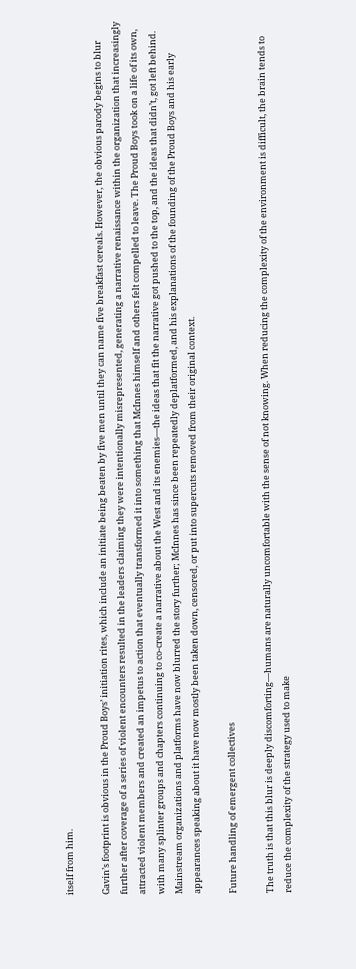itself from him.

Gavin’s footprint is obvious in the Proud Boys’ initiation rites, which include an initiate being beaten by five men until they can name five breakfast cereals. However, the obvious parody begins to blur further after coverage of a series of violent encounters resulted in the leaders claiming they were intentionally misrepresented, generating a narrative renaissance within the organization that increasingly attracted violent members and created an impetus to action that eventually transformed it into something that McInnes himself and others felt compelled to leave. The Proud Boys took on a life of its own, with many splinter groups and chapters continuing to co-create a narrative about the West and its enemies—the ideas that fit the narrative got pushed to the top, and the ideas that didn’t, got left behind. Mainstream organizations and platforms have now blurred the story further; McInnes has since been repeatedly deplatformed, and his explanations of the founding of the Proud Boys and his early appearances speaking about it have now mostly been taken down, censored, or put into supercuts removed from their original context.

Future handling of emergent collectives

The truth is that this blur is deeply discomforting—humans are naturally uncomfortable with the sense of not knowing. When reducing the complexity of the environment is difficult, the brain tends to reduce the complexity of the strategy used to make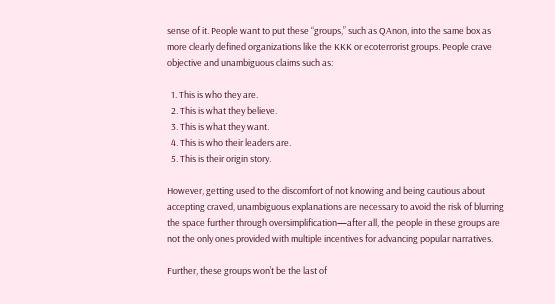sense of it. People want to put these “groups,” such as QAnon, into the same box as more clearly defined organizations like the KKK or ecoterrorist groups. People crave objective and unambiguous claims such as:

  1. This is who they are.
  2. This is what they believe.
  3. This is what they want.
  4. This is who their leaders are.
  5. This is their origin story.

However, getting used to the discomfort of not knowing and being cautious about accepting craved, unambiguous explanations are necessary to avoid the risk of blurring the space further through oversimplification—after all, the people in these groups are not the only ones provided with multiple incentives for advancing popular narratives.

Further, these groups won’t be the last of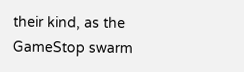their kind, as the GameStop swarm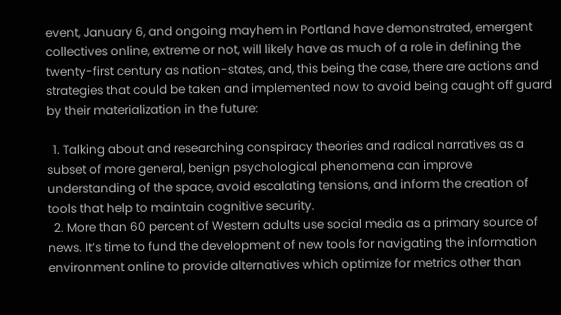event, January 6, and ongoing mayhem in Portland have demonstrated, emergent collectives online, extreme or not, will likely have as much of a role in defining the twenty-first century as nation-states, and, this being the case, there are actions and strategies that could be taken and implemented now to avoid being caught off guard by their materialization in the future:

  1. Talking about and researching conspiracy theories and radical narratives as a subset of more general, benign psychological phenomena can improve understanding of the space, avoid escalating tensions, and inform the creation of tools that help to maintain cognitive security.
  2. More than 60 percent of Western adults use social media as a primary source of news. It’s time to fund the development of new tools for navigating the information environment online to provide alternatives which optimize for metrics other than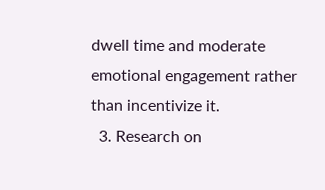dwell time and moderate emotional engagement rather than incentivize it.
  3. Research on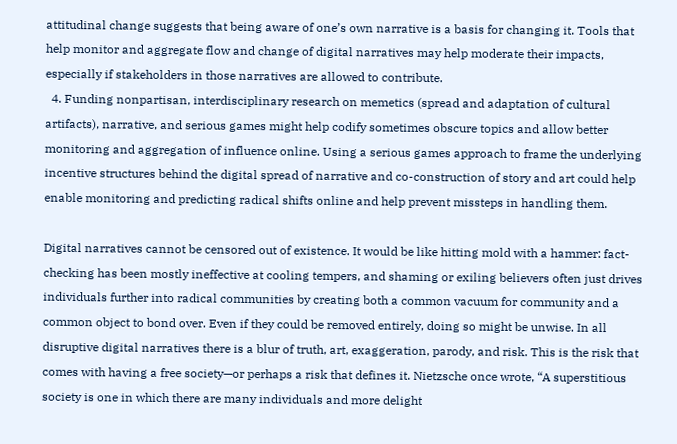attitudinal change suggests that being aware of one’s own narrative is a basis for changing it. Tools that help monitor and aggregate flow and change of digital narratives may help moderate their impacts, especially if stakeholders in those narratives are allowed to contribute.
  4. Funding nonpartisan, interdisciplinary research on memetics (spread and adaptation of cultural artifacts), narrative, and serious games might help codify sometimes obscure topics and allow better monitoring and aggregation of influence online. Using a serious games approach to frame the underlying incentive structures behind the digital spread of narrative and co-construction of story and art could help enable monitoring and predicting radical shifts online and help prevent missteps in handling them.

Digital narratives cannot be censored out of existence. It would be like hitting mold with a hammer: fact-checking has been mostly ineffective at cooling tempers, and shaming or exiling believers often just drives individuals further into radical communities by creating both a common vacuum for community and a common object to bond over. Even if they could be removed entirely, doing so might be unwise. In all disruptive digital narratives there is a blur of truth, art, exaggeration, parody, and risk. This is the risk that comes with having a free society—or perhaps a risk that defines it. Nietzsche once wrote, “A superstitious society is one in which there are many individuals and more delight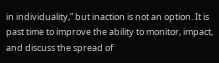in individuality,” but inaction is not an option. It is past time to improve the ability to monitor, impact, and discuss the spread of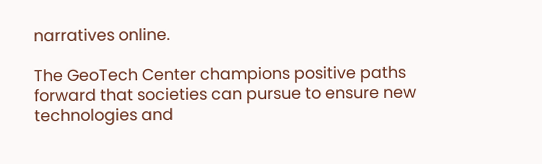narratives online.

The GeoTech Center champions positive paths forward that societies can pursue to ensure new technologies and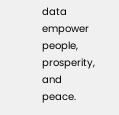data empower people, prosperity, and peace.